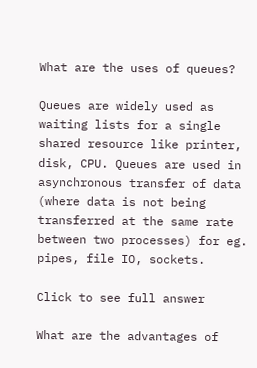What are the uses of queues?

Queues are widely used as waiting lists for a single shared resource like printer, disk, CPU. Queues are used in asynchronous transfer of data (where data is not being transferred at the same rate between two processes) for eg. pipes, file IO, sockets.

Click to see full answer

What are the advantages of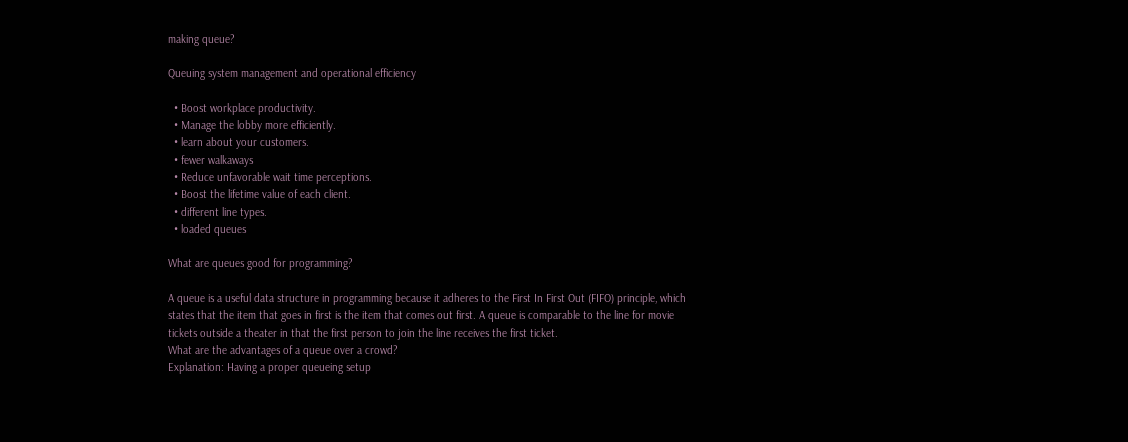making queue?

Queuing system management and operational efficiency

  • Boost workplace productivity.
  • Manage the lobby more efficiently.
  • learn about your customers.
  • fewer walkaways
  • Reduce unfavorable wait time perceptions.
  • Boost the lifetime value of each client.
  • different line types.
  • loaded queues

What are queues good for programming?

A queue is a useful data structure in programming because it adheres to the First In First Out (FIFO) principle, which states that the item that goes in first is the item that comes out first. A queue is comparable to the line for movie tickets outside a theater in that the first person to join the line receives the first ticket.
What are the advantages of a queue over a crowd?
Explanation: Having a proper queueing setup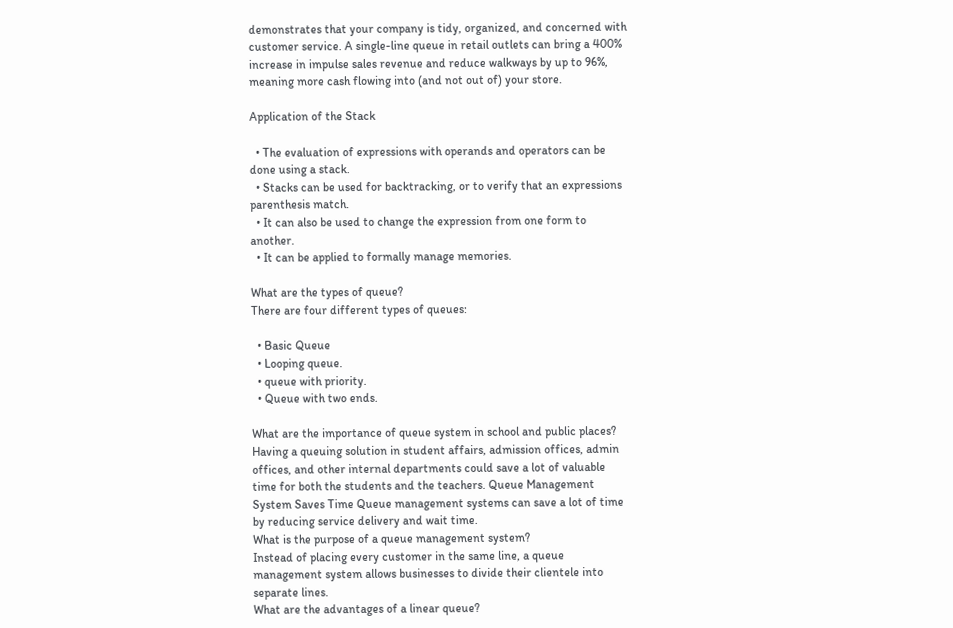demonstrates that your company is tidy, organized, and concerned with customer service. A single-line queue in retail outlets can bring a 400% increase in impulse sales revenue and reduce walkways by up to 96%, meaning more cash flowing into (and not out of) your store.

Application of the Stack

  • The evaluation of expressions with operands and operators can be done using a stack.
  • Stacks can be used for backtracking, or to verify that an expressions parenthesis match.
  • It can also be used to change the expression from one form to another.
  • It can be applied to formally manage memories.

What are the types of queue?
There are four different types of queues:

  • Basic Queue
  • Looping queue.
  • queue with priority.
  • Queue with two ends.

What are the importance of queue system in school and public places?
Having a queuing solution in student affairs, admission offices, admin offices, and other internal departments could save a lot of valuable time for both the students and the teachers. Queue Management System Saves Time Queue management systems can save a lot of time by reducing service delivery and wait time.
What is the purpose of a queue management system?
Instead of placing every customer in the same line, a queue management system allows businesses to divide their clientele into separate lines.
What are the advantages of a linear queue?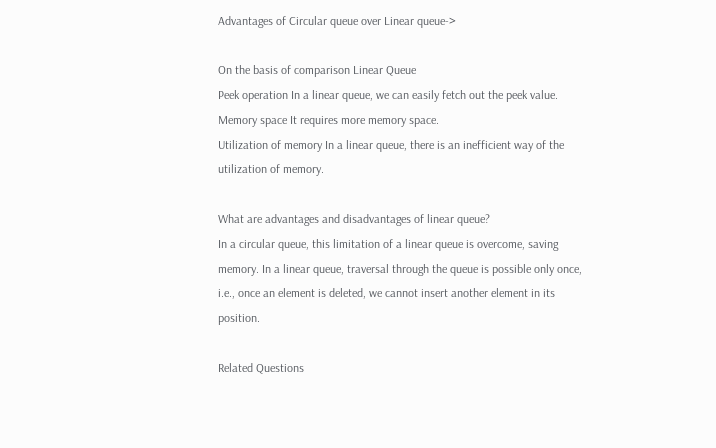Advantages of Circular queue over Linear queue->

On the basis of comparison Linear Queue
Peek operation In a linear queue, we can easily fetch out the peek value.
Memory space It requires more memory space.
Utilization of memory In a linear queue, there is an inefficient way of the utilization of memory.

What are advantages and disadvantages of linear queue?
In a circular queue, this limitation of a linear queue is overcome, saving memory. In a linear queue, traversal through the queue is possible only once, i.e., once an element is deleted, we cannot insert another element in its position.

Related Questions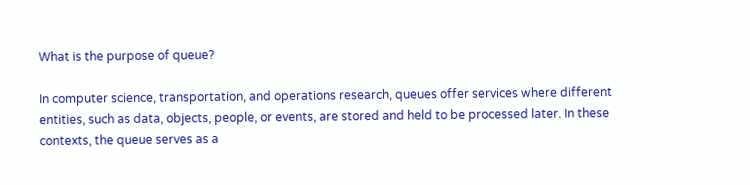What is the purpose of queue?

In computer science, transportation, and operations research, queues offer services where different entities, such as data, objects, people, or events, are stored and held to be processed later. In these contexts, the queue serves as a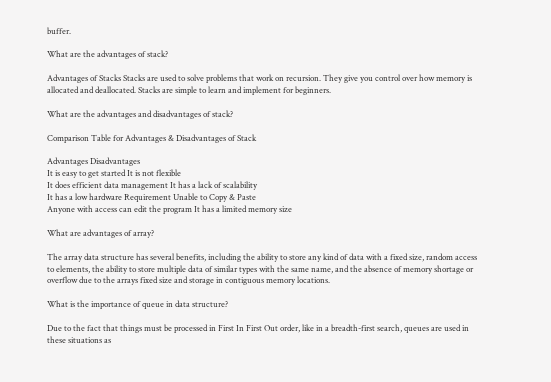buffer.

What are the advantages of stack?

Advantages of Stacks Stacks are used to solve problems that work on recursion. They give you control over how memory is allocated and deallocated. Stacks are simple to learn and implement for beginners.

What are the advantages and disadvantages of stack?

Comparison Table for Advantages & Disadvantages of Stack

Advantages Disadvantages
It is easy to get started It is not flexible
It does efficient data management It has a lack of scalability
It has a low hardware Requirement Unable to Copy & Paste
Anyone with access can edit the program It has a limited memory size

What are advantages of array?

The array data structure has several benefits, including the ability to store any kind of data with a fixed size, random access to elements, the ability to store multiple data of similar types with the same name, and the absence of memory shortage or overflow due to the arrays fixed size and storage in contiguous memory locations.

What is the importance of queue in data structure?

Due to the fact that things must be processed in First In First Out order, like in a breadth-first search, queues are used in these situations as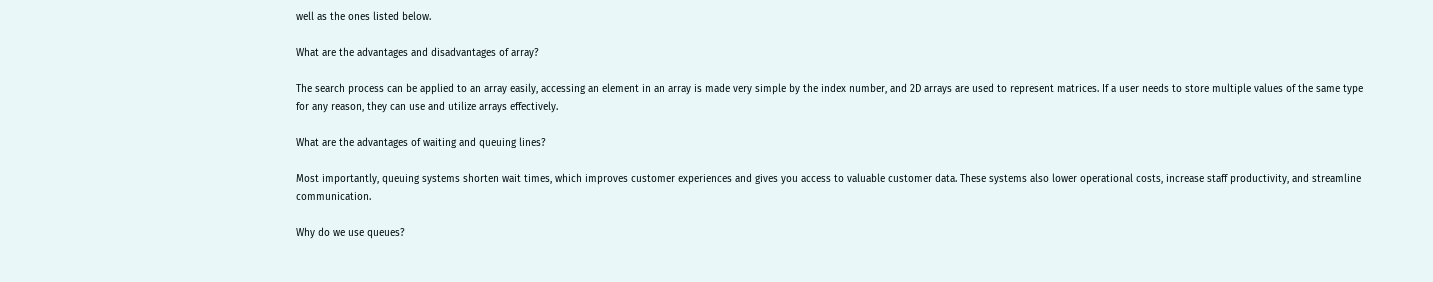well as the ones listed below.

What are the advantages and disadvantages of array?

The search process can be applied to an array easily, accessing an element in an array is made very simple by the index number, and 2D arrays are used to represent matrices. If a user needs to store multiple values of the same type for any reason, they can use and utilize arrays effectively.

What are the advantages of waiting and queuing lines?

Most importantly, queuing systems shorten wait times, which improves customer experiences and gives you access to valuable customer data. These systems also lower operational costs, increase staff productivity, and streamline communication.

Why do we use queues?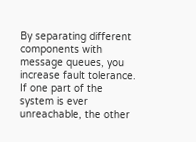By separating different components with message queues, you increase fault tolerance. If one part of the system is ever unreachable, the other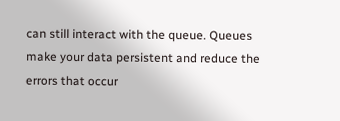can still interact with the queue. Queues make your data persistent and reduce the errors that occur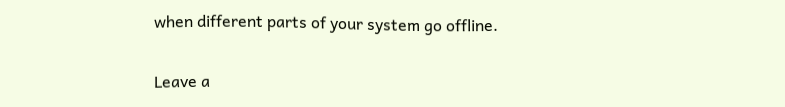when different parts of your system go offline.

Leave a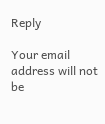Reply

Your email address will not be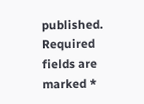published. Required fields are marked *